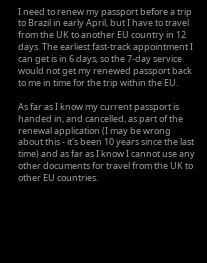I need to renew my passport before a trip to Brazil in early April, but I have to travel from the UK to another EU country in 12 days. The earliest fast-track appointment I can get is in 6 days, so the 7-day service would not get my renewed passport back to me in time for the trip within the EU.

As far as I know my current passport is handed in, and cancelled, as part of the renewal application (I may be wrong about this - it's been 10 years since the last time) and as far as I know I cannot use any other documents for travel from the UK to other EU countries.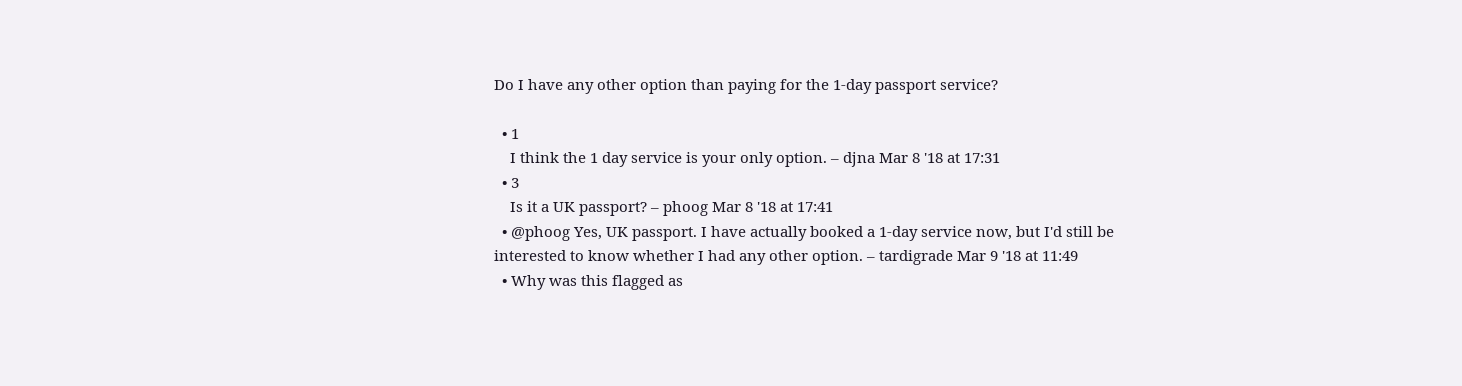Do I have any other option than paying for the 1-day passport service?

  • 1
    I think the 1 day service is your only option. – djna Mar 8 '18 at 17:31
  • 3
    Is it a UK passport? – phoog Mar 8 '18 at 17:41
  • @phoog Yes, UK passport. I have actually booked a 1-day service now, but I'd still be interested to know whether I had any other option. – tardigrade Mar 9 '18 at 11:49
  • Why was this flagged as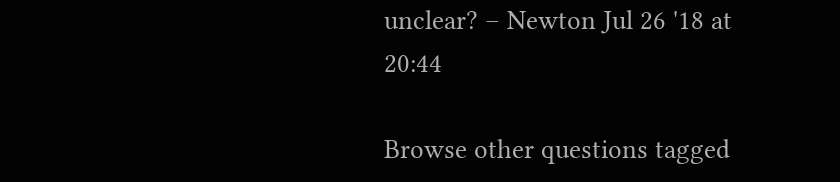unclear? – Newton Jul 26 '18 at 20:44

Browse other questions tagged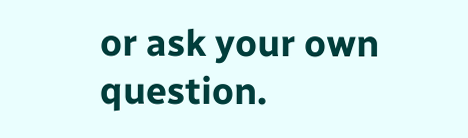or ask your own question.